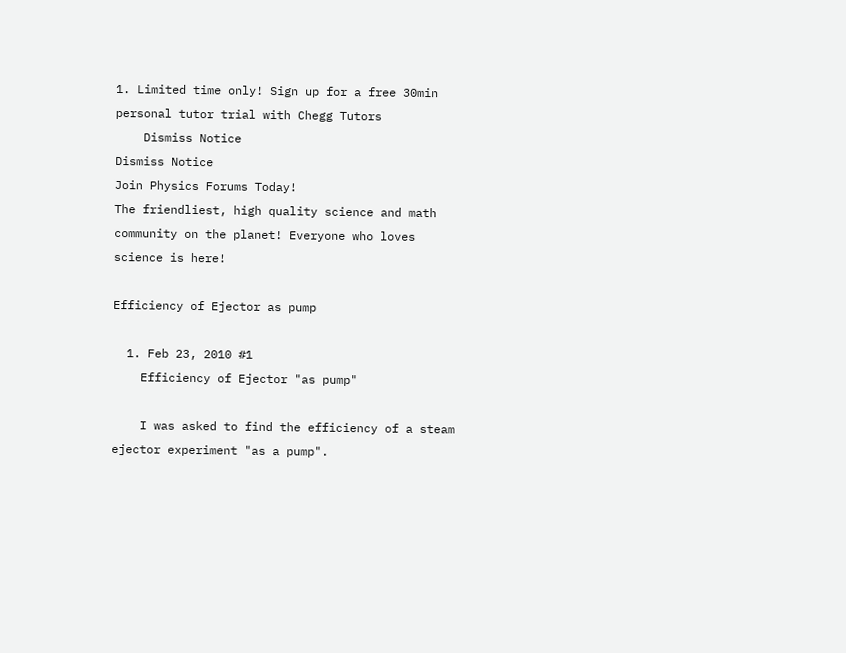1. Limited time only! Sign up for a free 30min personal tutor trial with Chegg Tutors
    Dismiss Notice
Dismiss Notice
Join Physics Forums Today!
The friendliest, high quality science and math community on the planet! Everyone who loves science is here!

Efficiency of Ejector as pump

  1. Feb 23, 2010 #1
    Efficiency of Ejector "as pump"

    I was asked to find the efficiency of a steam ejector experiment "as a pump".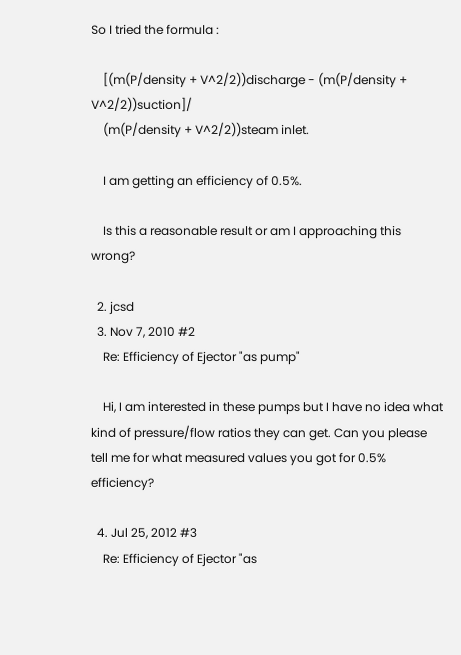So I tried the formula :

    [(m(P/density + V^2/2))discharge - (m(P/density + V^2/2))suction]/
    (m(P/density + V^2/2))steam inlet.

    I am getting an efficiency of 0.5%.

    Is this a reasonable result or am I approaching this wrong?

  2. jcsd
  3. Nov 7, 2010 #2
    Re: Efficiency of Ejector "as pump"

    Hi, I am interested in these pumps but I have no idea what kind of pressure/flow ratios they can get. Can you please tell me for what measured values you got for 0.5% efficiency?

  4. Jul 25, 2012 #3
    Re: Efficiency of Ejector "as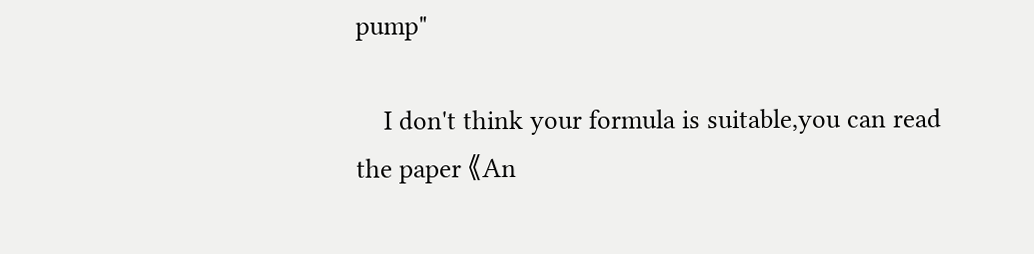pump"

    I don't think your formula is suitable,you can read the paper 《An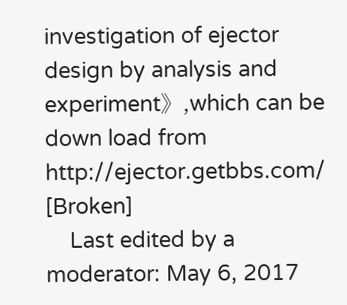investigation of ejector design by analysis and experiment》,which can be down load from http://ejector.getbbs.com/ [Broken]
    Last edited by a moderator: May 6, 2017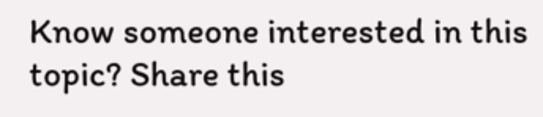Know someone interested in this topic? Share this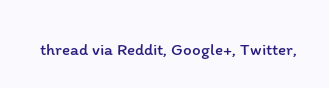thread via Reddit, Google+, Twitter,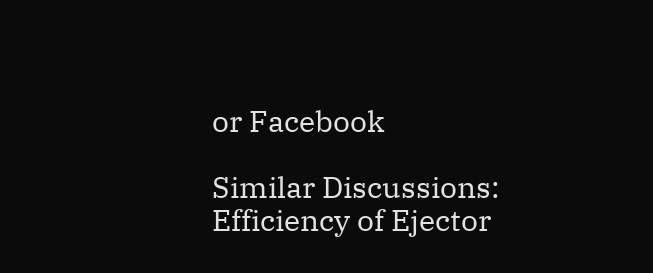or Facebook

Similar Discussions: Efficiency of Ejector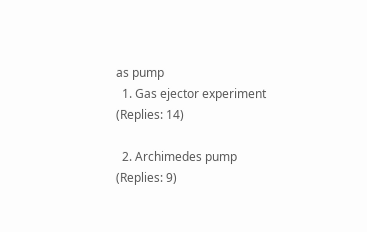as pump
  1. Gas ejector experiment (Replies: 14)

  2. Archimedes pump (Replies: 9)